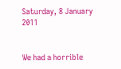Saturday, 8 January 2011


We had a horrible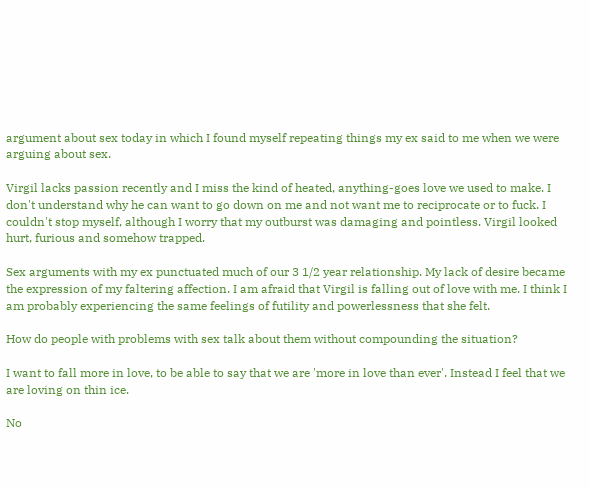argument about sex today in which I found myself repeating things my ex said to me when we were arguing about sex.

Virgil lacks passion recently and I miss the kind of heated, anything-goes love we used to make. I don't understand why he can want to go down on me and not want me to reciprocate or to fuck. I couldn't stop myself, although I worry that my outburst was damaging and pointless. Virgil looked hurt, furious and somehow trapped.

Sex arguments with my ex punctuated much of our 3 1/2 year relationship. My lack of desire became the expression of my faltering affection. I am afraid that Virgil is falling out of love with me. I think I am probably experiencing the same feelings of futility and powerlessness that she felt.

How do people with problems with sex talk about them without compounding the situation?

I want to fall more in love, to be able to say that we are 'more in love than ever'. Instead I feel that we are loving on thin ice.

No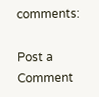comments:

Post a Comment